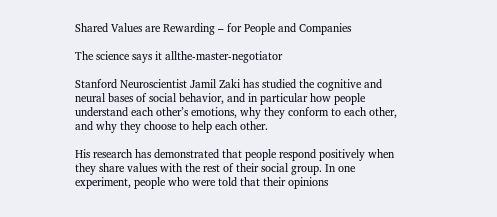Shared Values are Rewarding – for People and Companies

The science says it allthe-master-negotiator

Stanford Neuroscientist Jamil Zaki has studied the cognitive and neural bases of social behavior, and in particular how people understand each other’s emotions, why they conform to each other, and why they choose to help each other.

His research has demonstrated that people respond positively when they share values with the rest of their social group. In one experiment, people who were told that their opinions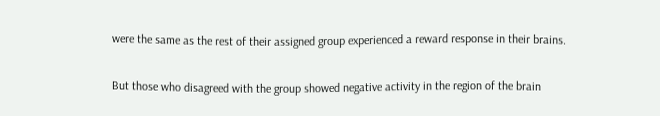were the same as the rest of their assigned group experienced a reward response in their brains.

But those who disagreed with the group showed negative activity in the region of the brain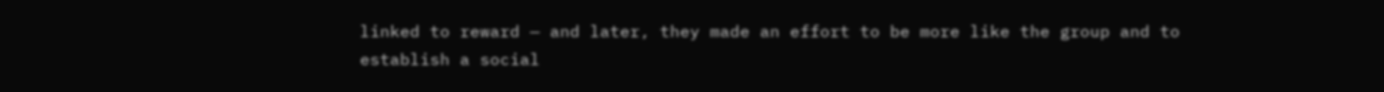linked to reward — and later, they made an effort to be more like the group and to establish a social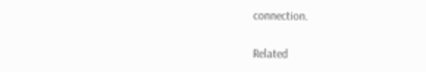connection.

Related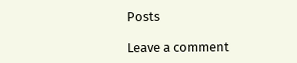Posts

Leave a comment